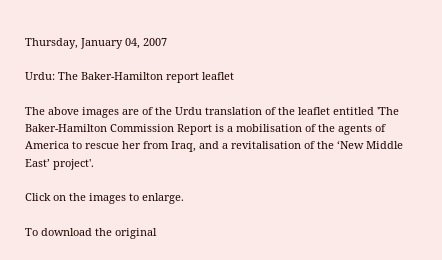Thursday, January 04, 2007

Urdu: The Baker-Hamilton report leaflet

The above images are of the Urdu translation of the leaflet entitled 'The Baker-Hamilton Commission Report is a mobilisation of the agents of America to rescue her from Iraq, and a revitalisation of the ‘New Middle East’ project'.

Click on the images to enlarge.

To download the original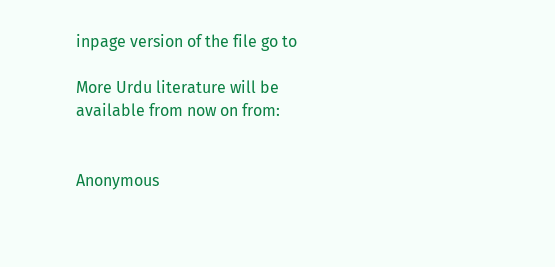inpage version of the file go to

More Urdu literature will be available from now on from:


Anonymous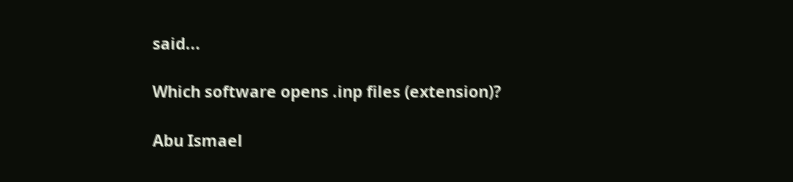said...

Which software opens .inp files (extension)?

Abu Ismael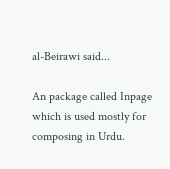al-Beirawi said...

An package called Inpage which is used mostly for composing in Urdu.